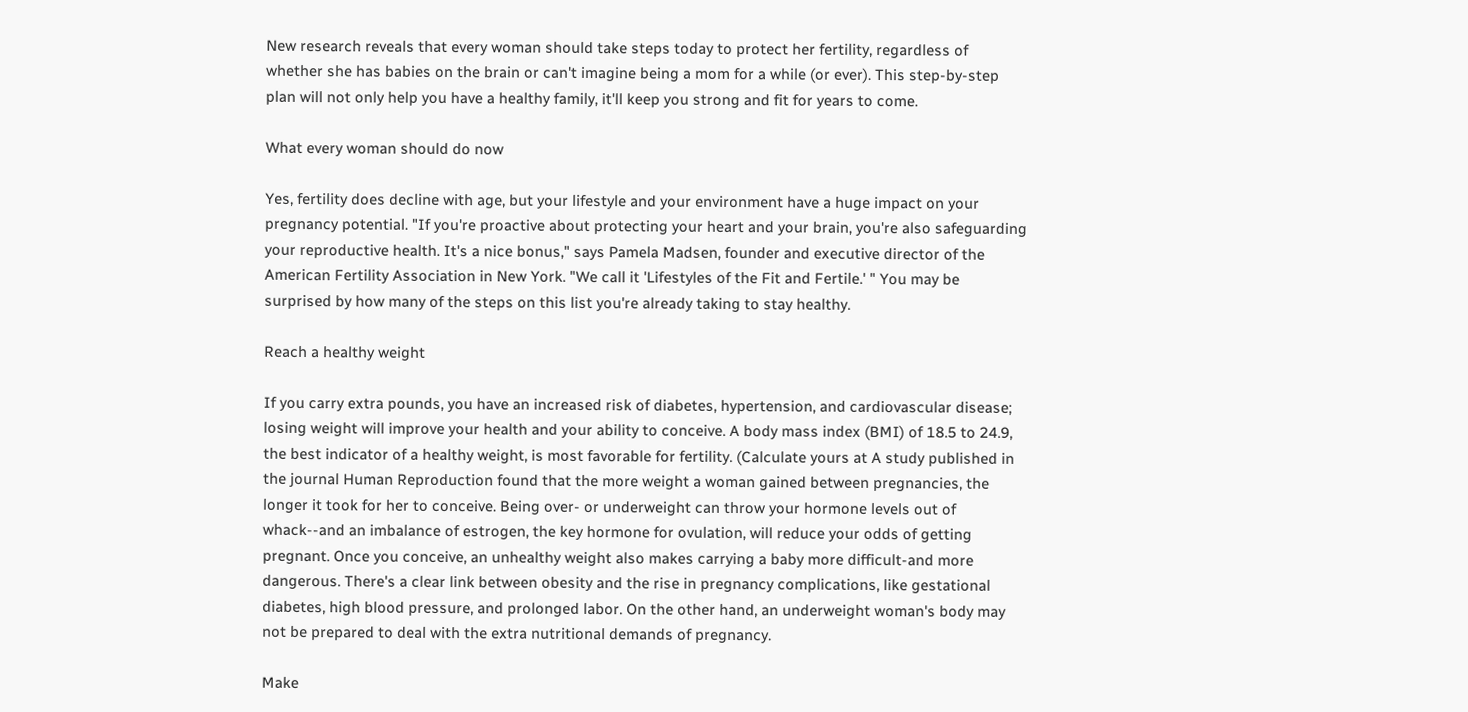New research reveals that every woman should take steps today to protect her fertility, regardless of whether she has babies on the brain or can't imagine being a mom for a while (or ever). This step-by-step plan will not only help you have a healthy family, it'll keep you strong and fit for years to come.

What every woman should do now

Yes, fertility does decline with age, but your lifestyle and your environment have a huge impact on your pregnancy potential. "If you're proactive about protecting your heart and your brain, you're also safeguarding your reproductive health. It's a nice bonus," says Pamela Madsen, founder and executive director of the American Fertility Association in New York. "We call it 'Lifestyles of the Fit and Fertile.' " You may be surprised by how many of the steps on this list you're already taking to stay healthy.

Reach a healthy weight

If you carry extra pounds, you have an increased risk of diabetes, hypertension, and cardiovascular disease; losing weight will improve your health and your ability to conceive. A body mass index (BMI) of 18.5 to 24.9, the best indicator of a healthy weight, is most favorable for fertility. (Calculate yours at A study published in the journal Human Reproduction found that the more weight a woman gained between pregnancies, the longer it took for her to conceive. Being over- or underweight can throw your hormone levels out of whack--and an imbalance of estrogen, the key hormone for ovulation, will reduce your odds of getting pregnant. Once you conceive, an unhealthy weight also makes carrying a baby more difficult-and more dangerous. There's a clear link between obesity and the rise in pregnancy complications, like gestational diabetes, high blood pressure, and prolonged labor. On the other hand, an underweight woman's body may not be prepared to deal with the extra nutritional demands of pregnancy.

Make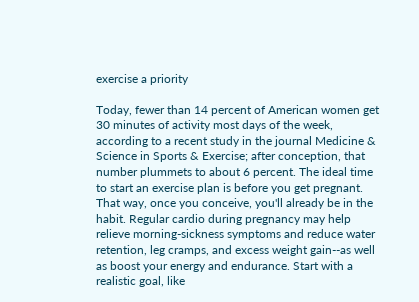exercise a priority

Today, fewer than 14 percent of American women get 30 minutes of activity most days of the week, according to a recent study in the journal Medicine & Science in Sports & Exercise; after conception, that number plummets to about 6 percent. The ideal time to start an exercise plan is before you get pregnant. That way, once you conceive, you'll already be in the habit. Regular cardio during pregnancy may help relieve morning-sickness symptoms and reduce water retention, leg cramps, and excess weight gain--as well as boost your energy and endurance. Start with a realistic goal, like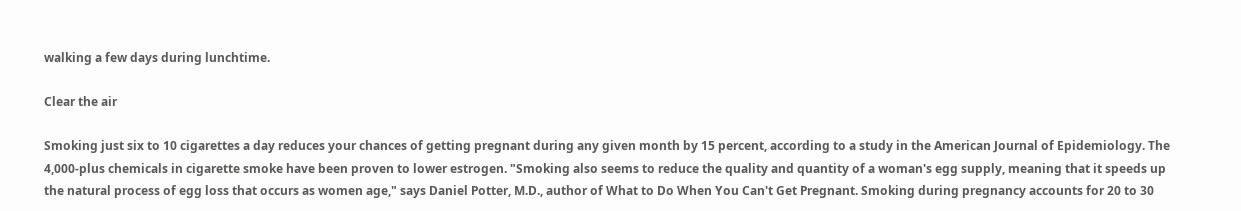walking a few days during lunchtime.

Clear the air

Smoking just six to 10 cigarettes a day reduces your chances of getting pregnant during any given month by 15 percent, according to a study in the American Journal of Epidemiology. The 4,000-plus chemicals in cigarette smoke have been proven to lower estrogen. "Smoking also seems to reduce the quality and quantity of a woman's egg supply, meaning that it speeds up the natural process of egg loss that occurs as women age," says Daniel Potter, M.D., author of What to Do When You Can't Get Pregnant. Smoking during pregnancy accounts for 20 to 30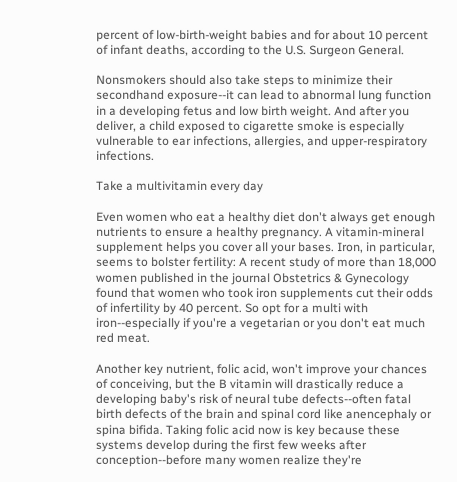percent of low-birth-weight babies and for about 10 percent of infant deaths, according to the U.S. Surgeon General.

Nonsmokers should also take steps to minimize their secondhand exposure--it can lead to abnormal lung function in a developing fetus and low birth weight. And after you deliver, a child exposed to cigarette smoke is especially vulnerable to ear infections, allergies, and upper-respiratory infections.

Take a multivitamin every day

Even women who eat a healthy diet don't always get enough nutrients to ensure a healthy pregnancy. A vitamin-mineral supplement helps you cover all your bases. Iron, in particular, seems to bolster fertility: A recent study of more than 18,000 women published in the journal Obstetrics & Gynecology found that women who took iron supplements cut their odds of infertility by 40 percent. So opt for a multi with iron--especially if you're a vegetarian or you don't eat much red meat.

Another key nutrient, folic acid, won't improve your chances of conceiving, but the B vitamin will drastically reduce a developing baby's risk of neural tube defects--often fatal birth defects of the brain and spinal cord like anencephaly or spina bifida. Taking folic acid now is key because these systems develop during the first few weeks after conception--before many women realize they're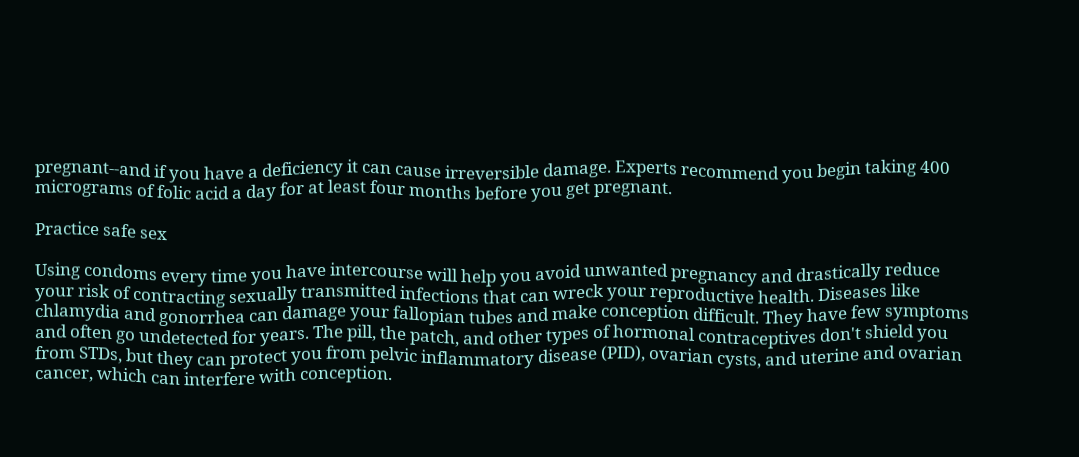pregnant--and if you have a deficiency it can cause irreversible damage. Experts recommend you begin taking 400 micrograms of folic acid a day for at least four months before you get pregnant.

Practice safe sex

Using condoms every time you have intercourse will help you avoid unwanted pregnancy and drastically reduce your risk of contracting sexually transmitted infections that can wreck your reproductive health. Diseases like chlamydia and gonorrhea can damage your fallopian tubes and make conception difficult. They have few symptoms and often go undetected for years. The pill, the patch, and other types of hormonal contraceptives don't shield you from STDs, but they can protect you from pelvic inflammatory disease (PID), ovarian cysts, and uterine and ovarian cancer, which can interfere with conception.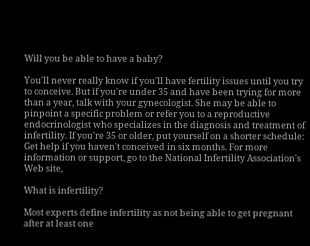Will you be able to have a baby?

You'll never really know if you'll have fertility issues until you try to conceive. But if you're under 35 and have been trying for more than a year, talk with your gynecologist. She may be able to pinpoint a specific problem or refer you to a reproductive endocrinologist who specializes in the diagnosis and treatment of infertility. If you're 35 or older, put yourself on a shorter schedule: Get help if you haven't conceived in six months. For more information or support, go to the National Infertility Association's Web site,

What is infertility?

Most experts define infertility as not being able to get pregnant after at least one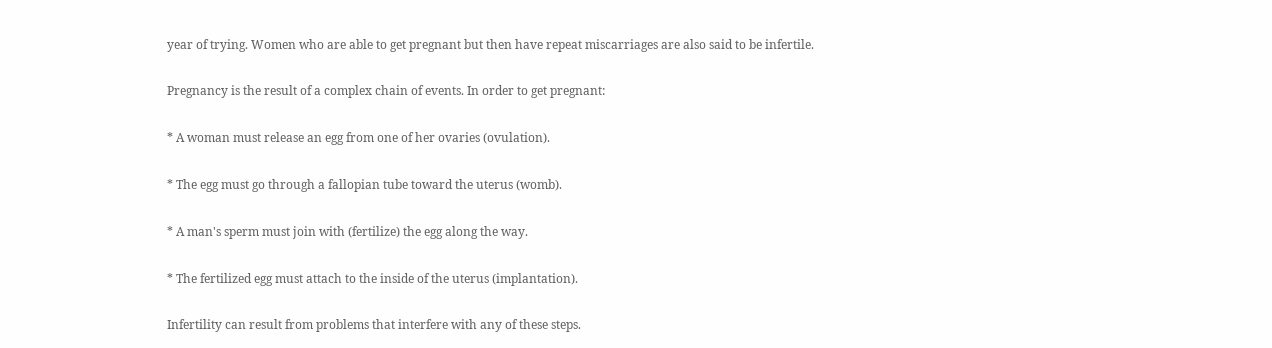year of trying. Women who are able to get pregnant but then have repeat miscarriages are also said to be infertile.

Pregnancy is the result of a complex chain of events. In order to get pregnant:

* A woman must release an egg from one of her ovaries (ovulation).

* The egg must go through a fallopian tube toward the uterus (womb).

* A man's sperm must join with (fertilize) the egg along the way.

* The fertilized egg must attach to the inside of the uterus (implantation).

Infertility can result from problems that interfere with any of these steps.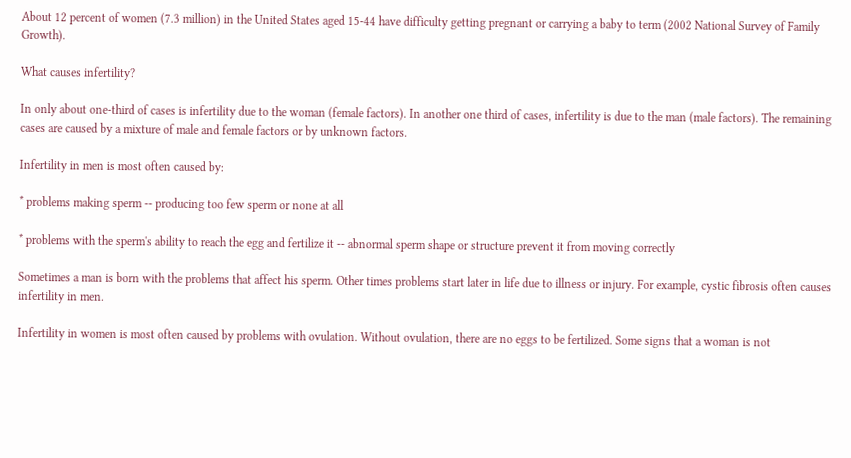About 12 percent of women (7.3 million) in the United States aged 15-44 have difficulty getting pregnant or carrying a baby to term (2002 National Survey of Family Growth).

What causes infertility?

In only about one-third of cases is infertility due to the woman (female factors). In another one third of cases, infertility is due to the man (male factors). The remaining cases are caused by a mixture of male and female factors or by unknown factors.

Infertility in men is most often caused by:

* problems making sperm -- producing too few sperm or none at all

* problems with the sperm's ability to reach the egg and fertilize it -- abnormal sperm shape or structure prevent it from moving correctly

Sometimes a man is born with the problems that affect his sperm. Other times problems start later in life due to illness or injury. For example, cystic fibrosis often causes infertility in men.

Infertility in women is most often caused by problems with ovulation. Without ovulation, there are no eggs to be fertilized. Some signs that a woman is not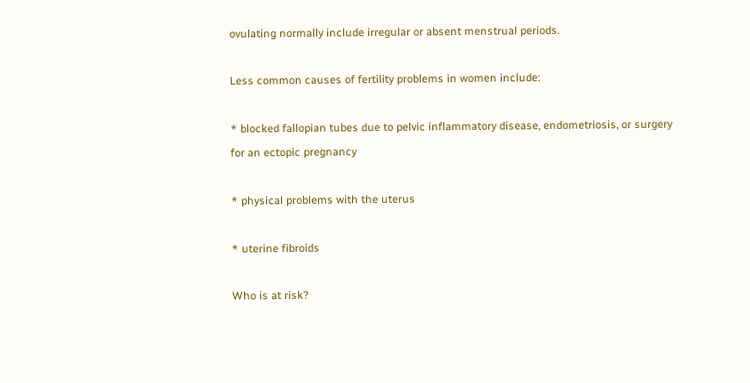ovulating normally include irregular or absent menstrual periods.

Less common causes of fertility problems in women include:

* blocked fallopian tubes due to pelvic inflammatory disease, endometriosis, or surgery for an ectopic pregnancy

* physical problems with the uterus

* uterine fibroids

Who is at risk?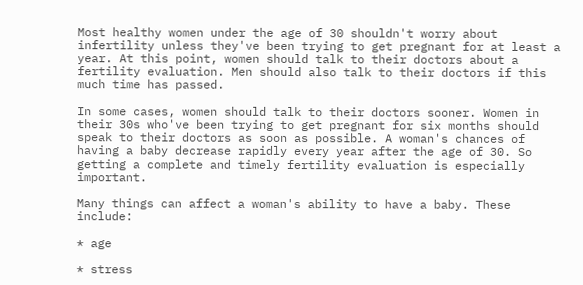Most healthy women under the age of 30 shouldn't worry about infertility unless they've been trying to get pregnant for at least a year. At this point, women should talk to their doctors about a fertility evaluation. Men should also talk to their doctors if this much time has passed.

In some cases, women should talk to their doctors sooner. Women in their 30s who've been trying to get pregnant for six months should speak to their doctors as soon as possible. A woman's chances of having a baby decrease rapidly every year after the age of 30. So getting a complete and timely fertility evaluation is especially important.

Many things can affect a woman's ability to have a baby. These include:

* age

* stress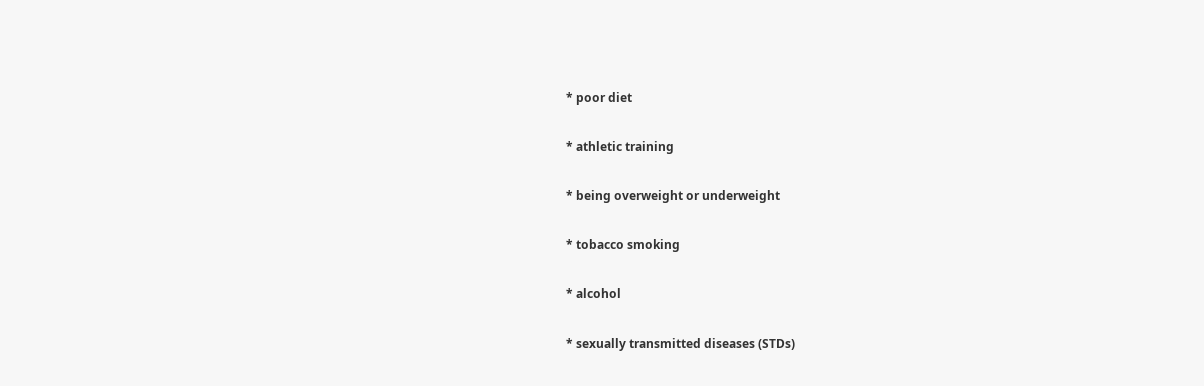* poor diet

* athletic training

* being overweight or underweight

* tobacco smoking

* alcohol

* sexually transmitted diseases (STDs)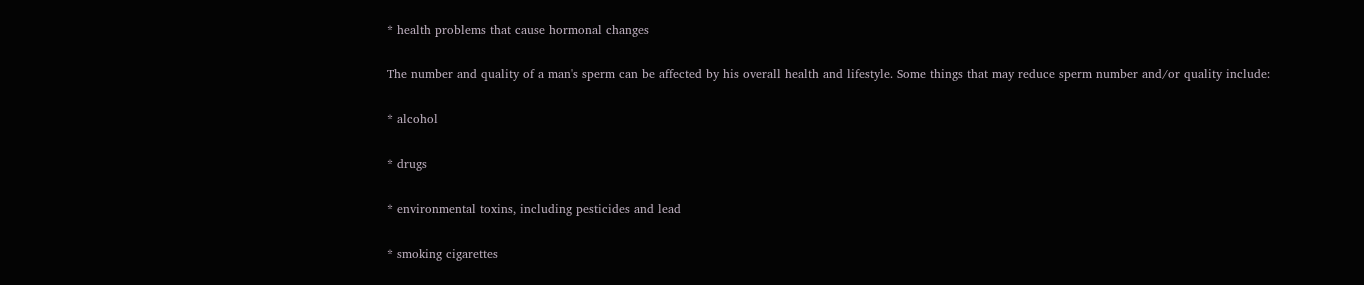* health problems that cause hormonal changes

The number and quality of a man's sperm can be affected by his overall health and lifestyle. Some things that may reduce sperm number and/or quality include:

* alcohol

* drugs

* environmental toxins, including pesticides and lead

* smoking cigarettes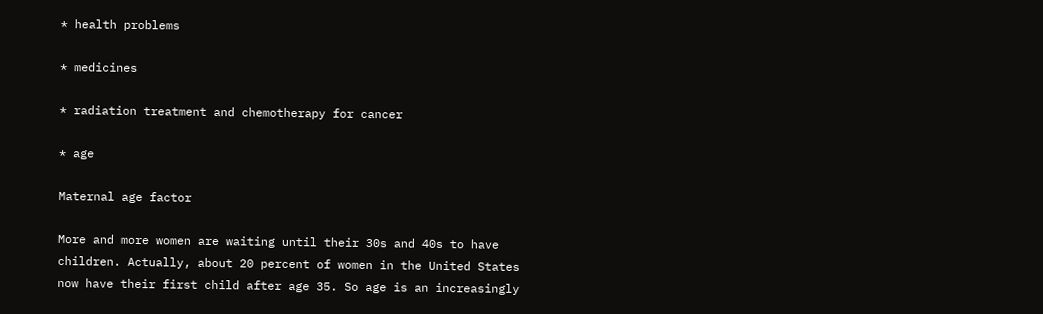* health problems

* medicines

* radiation treatment and chemotherapy for cancer

* age

Maternal age factor

More and more women are waiting until their 30s and 40s to have children. Actually, about 20 percent of women in the United States now have their first child after age 35. So age is an increasingly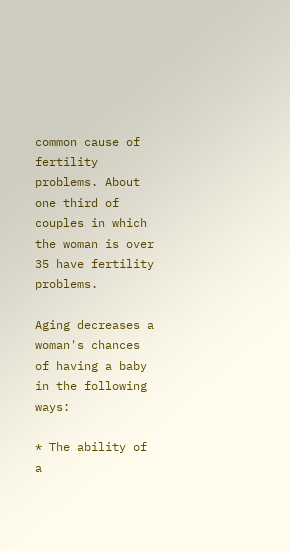common cause of fertility problems. About one third of couples in which the woman is over 35 have fertility problems.

Aging decreases a woman's chances of having a baby in the following ways:

* The ability of a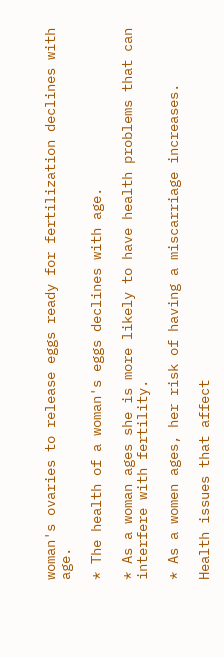woman's ovaries to release eggs ready for fertilization declines with age.

* The health of a woman's eggs declines with age.

* As a woman ages she is more likely to have health problems that can interfere with fertility.

* As a women ages, her risk of having a miscarriage increases.

Health issues that affect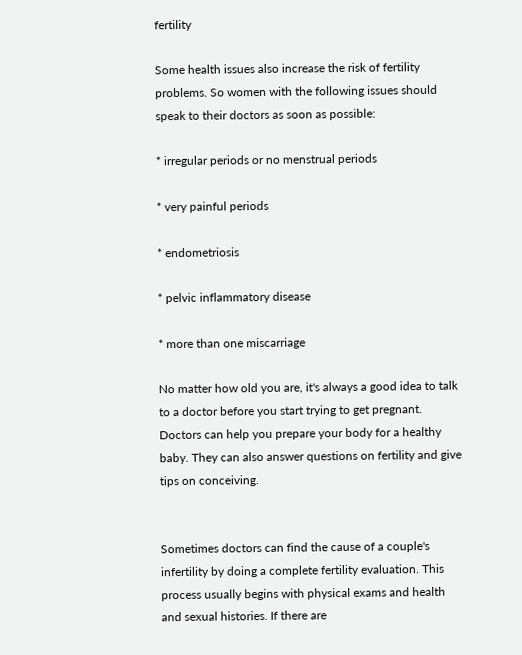fertility

Some health issues also increase the risk of fertility problems. So women with the following issues should speak to their doctors as soon as possible:

* irregular periods or no menstrual periods

* very painful periods

* endometriosis

* pelvic inflammatory disease

* more than one miscarriage

No matter how old you are, it's always a good idea to talk to a doctor before you start trying to get pregnant. Doctors can help you prepare your body for a healthy baby. They can also answer questions on fertility and give tips on conceiving.


Sometimes doctors can find the cause of a couple's infertility by doing a complete fertility evaluation. This process usually begins with physical exams and health and sexual histories. If there are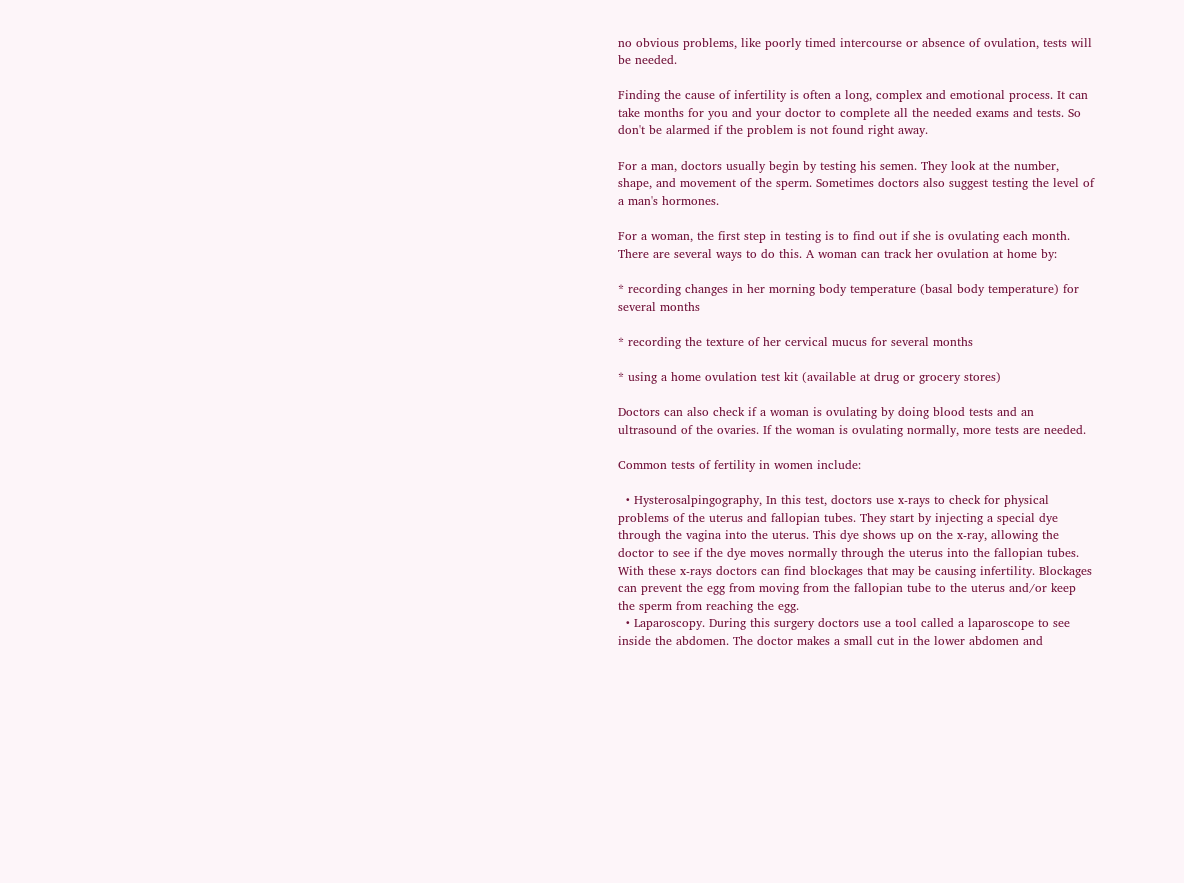no obvious problems, like poorly timed intercourse or absence of ovulation, tests will be needed.

Finding the cause of infertility is often a long, complex and emotional process. It can take months for you and your doctor to complete all the needed exams and tests. So don't be alarmed if the problem is not found right away.

For a man, doctors usually begin by testing his semen. They look at the number, shape, and movement of the sperm. Sometimes doctors also suggest testing the level of a man's hormones.

For a woman, the first step in testing is to find out if she is ovulating each month. There are several ways to do this. A woman can track her ovulation at home by:

* recording changes in her morning body temperature (basal body temperature) for several months

* recording the texture of her cervical mucus for several months

* using a home ovulation test kit (available at drug or grocery stores)

Doctors can also check if a woman is ovulating by doing blood tests and an ultrasound of the ovaries. If the woman is ovulating normally, more tests are needed.

Common tests of fertility in women include:

  • Hysterosalpingography, In this test, doctors use x-rays to check for physical problems of the uterus and fallopian tubes. They start by injecting a special dye through the vagina into the uterus. This dye shows up on the x-ray, allowing the doctor to see if the dye moves normally through the uterus into the fallopian tubes. With these x-rays doctors can find blockages that may be causing infertility. Blockages can prevent the egg from moving from the fallopian tube to the uterus and/or keep the sperm from reaching the egg.
  • Laparoscopy. During this surgery doctors use a tool called a laparoscope to see inside the abdomen. The doctor makes a small cut in the lower abdomen and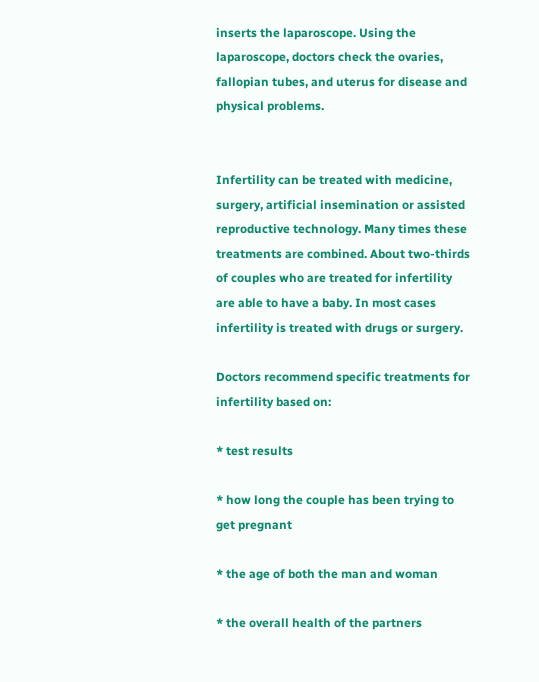inserts the laparoscope. Using the laparoscope, doctors check the ovaries, fallopian tubes, and uterus for disease and physical problems.


Infertility can be treated with medicine, surgery, artificial insemination or assisted reproductive technology. Many times these treatments are combined. About two-thirds of couples who are treated for infertility are able to have a baby. In most cases infertility is treated with drugs or surgery.

Doctors recommend specific treatments for infertility based on:

* test results

* how long the couple has been trying to get pregnant

* the age of both the man and woman

* the overall health of the partners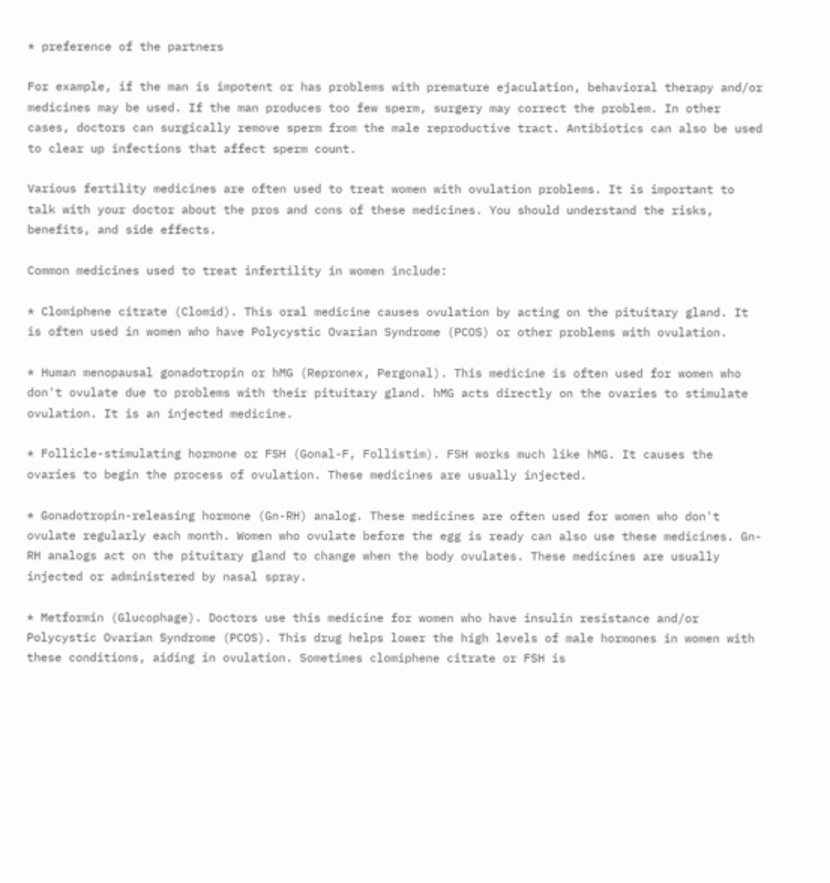* preference of the partners

For example, if the man is impotent or has problems with premature ejaculation, behavioral therapy and/or medicines may be used. If the man produces too few sperm, surgery may correct the problem. In other cases, doctors can surgically remove sperm from the male reproductive tract. Antibiotics can also be used to clear up infections that affect sperm count.

Various fertility medicines are often used to treat women with ovulation problems. It is important to talk with your doctor about the pros and cons of these medicines. You should understand the risks, benefits, and side effects.

Common medicines used to treat infertility in women include:

* Clomiphene citrate (Clomid). This oral medicine causes ovulation by acting on the pituitary gland. It is often used in women who have Polycystic Ovarian Syndrome (PCOS) or other problems with ovulation.

* Human menopausal gonadotropin or hMG (Repronex, Pergonal). This medicine is often used for women who don't ovulate due to problems with their pituitary gland. hMG acts directly on the ovaries to stimulate ovulation. It is an injected medicine.

* Follicle-stimulating hormone or FSH (Gonal-F, Follistim). FSH works much like hMG. It causes the ovaries to begin the process of ovulation. These medicines are usually injected.

* Gonadotropin-releasing hormone (Gn-RH) analog. These medicines are often used for women who don't ovulate regularly each month. Women who ovulate before the egg is ready can also use these medicines. Gn-RH analogs act on the pituitary gland to change when the body ovulates. These medicines are usually injected or administered by nasal spray.

* Metformin (Glucophage). Doctors use this medicine for women who have insulin resistance and/or Polycystic Ovarian Syndrome (PCOS). This drug helps lower the high levels of male hormones in women with these conditions, aiding in ovulation. Sometimes clomiphene citrate or FSH is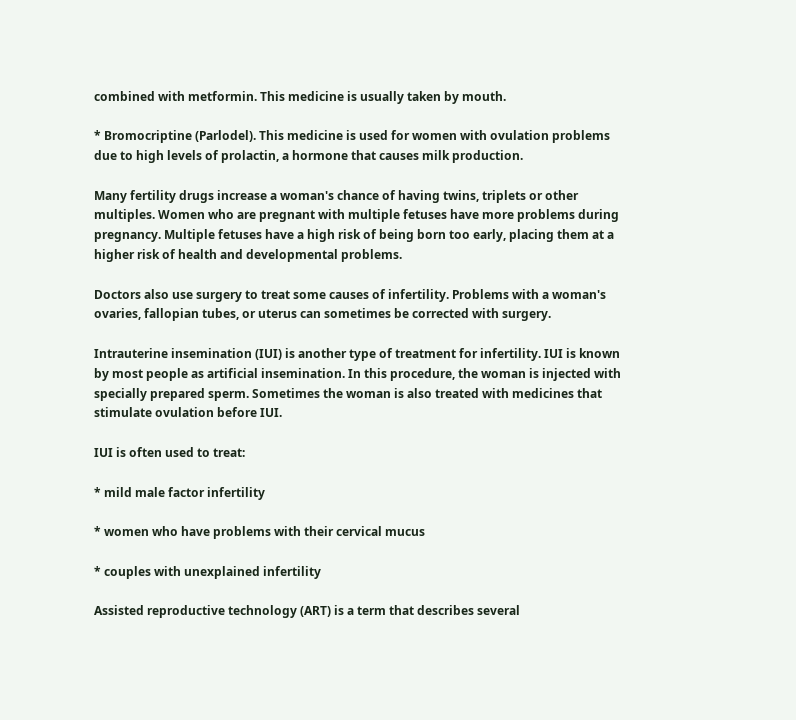combined with metformin. This medicine is usually taken by mouth.

* Bromocriptine (Parlodel). This medicine is used for women with ovulation problems due to high levels of prolactin, a hormone that causes milk production.

Many fertility drugs increase a woman's chance of having twins, triplets or other multiples. Women who are pregnant with multiple fetuses have more problems during pregnancy. Multiple fetuses have a high risk of being born too early, placing them at a higher risk of health and developmental problems.

Doctors also use surgery to treat some causes of infertility. Problems with a woman's ovaries, fallopian tubes, or uterus can sometimes be corrected with surgery.

Intrauterine insemination (IUI) is another type of treatment for infertility. IUI is known by most people as artificial insemination. In this procedure, the woman is injected with specially prepared sperm. Sometimes the woman is also treated with medicines that stimulate ovulation before IUI.

IUI is often used to treat:

* mild male factor infertility

* women who have problems with their cervical mucus

* couples with unexplained infertility

Assisted reproductive technology (ART) is a term that describes several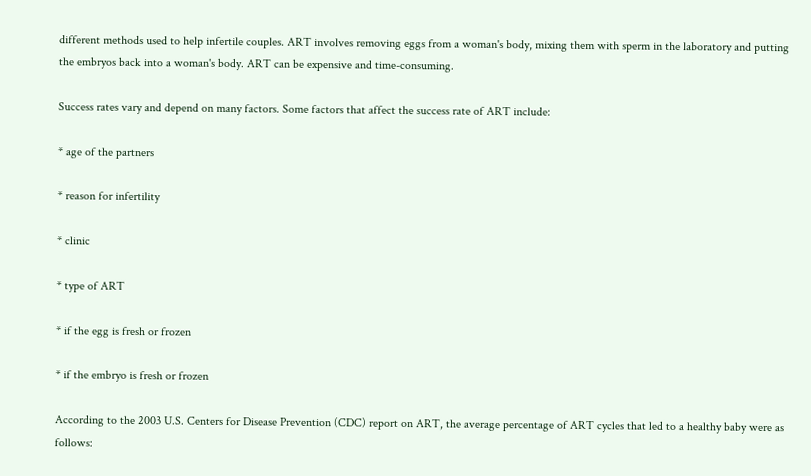different methods used to help infertile couples. ART involves removing eggs from a woman's body, mixing them with sperm in the laboratory and putting the embryos back into a woman's body. ART can be expensive and time-consuming.

Success rates vary and depend on many factors. Some factors that affect the success rate of ART include:

* age of the partners

* reason for infertility

* clinic

* type of ART

* if the egg is fresh or frozen

* if the embryo is fresh or frozen

According to the 2003 U.S. Centers for Disease Prevention (CDC) report on ART, the average percentage of ART cycles that led to a healthy baby were as follows: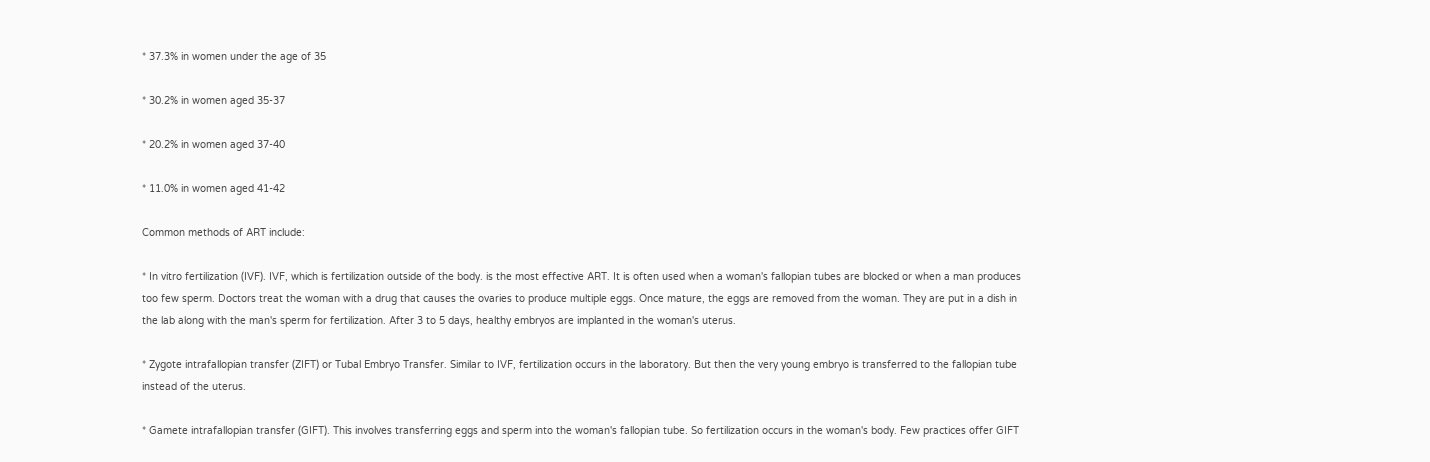* 37.3% in women under the age of 35

* 30.2% in women aged 35-37

* 20.2% in women aged 37-40

* 11.0% in women aged 41-42

Common methods of ART include:

* In vitro fertilization (IVF). IVF, which is fertilization outside of the body. is the most effective ART. It is often used when a woman's fallopian tubes are blocked or when a man produces too few sperm. Doctors treat the woman with a drug that causes the ovaries to produce multiple eggs. Once mature, the eggs are removed from the woman. They are put in a dish in the lab along with the man's sperm for fertilization. After 3 to 5 days, healthy embryos are implanted in the woman's uterus.

* Zygote intrafallopian transfer (ZIFT) or Tubal Embryo Transfer. Similar to IVF, fertilization occurs in the laboratory. But then the very young embryo is transferred to the fallopian tube instead of the uterus.

* Gamete intrafallopian transfer (GIFT). This involves transferring eggs and sperm into the woman's fallopian tube. So fertilization occurs in the woman's body. Few practices offer GIFT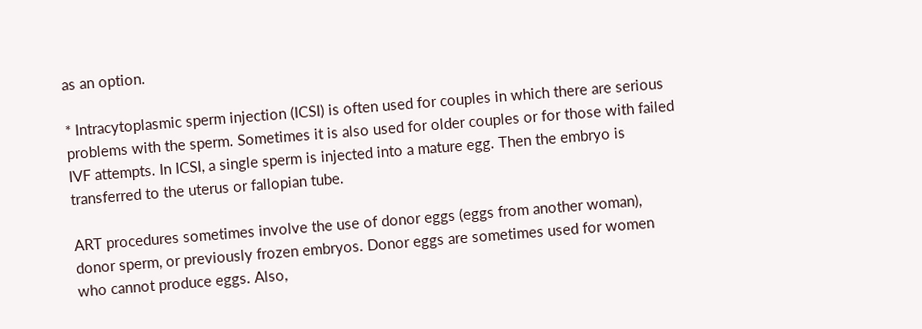as an option.

* Intracytoplasmic sperm injection (ICSI) is often used for couples in which there are serious problems with the sperm. Sometimes it is also used for older couples or for those with failed IVF attempts. In ICSI, a single sperm is injected into a mature egg. Then the embryo is transferred to the uterus or fallopian tube.

ART procedures sometimes involve the use of donor eggs (eggs from another woman), donor sperm, or previously frozen embryos. Donor eggs are sometimes used for women who cannot produce eggs. Also,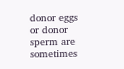donor eggs or donor sperm are sometimes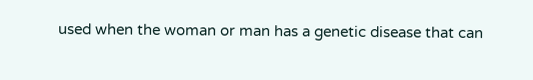used when the woman or man has a genetic disease that can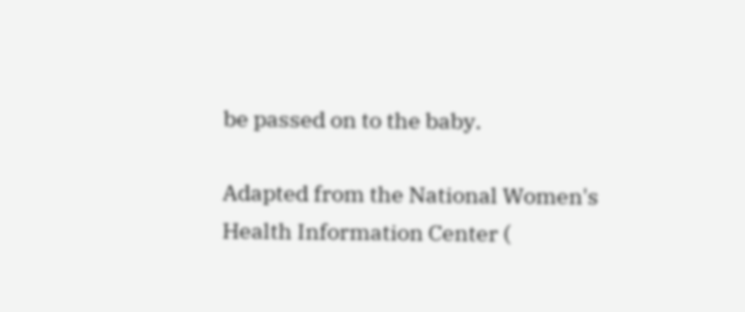be passed on to the baby.

Adapted from the National Women's Health Information Center (